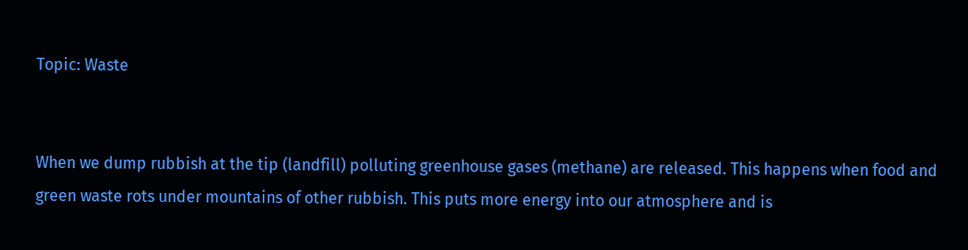Topic: Waste


When we dump rubbish at the tip (landfill) polluting greenhouse gases (methane) are released. This happens when food and green waste rots under mountains of other rubbish. This puts more energy into our atmosphere and is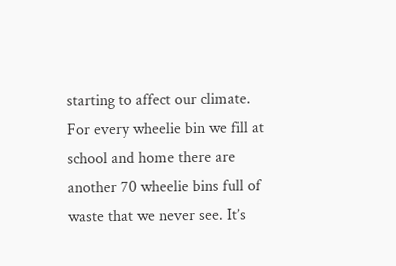starting to affect our climate. For every wheelie bin we fill at school and home there are another 70 wheelie bins full of waste that we never see. It’s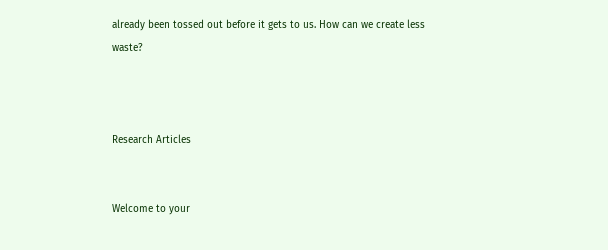already been tossed out before it gets to us. How can we create less waste?



Research Articles


Welcome to your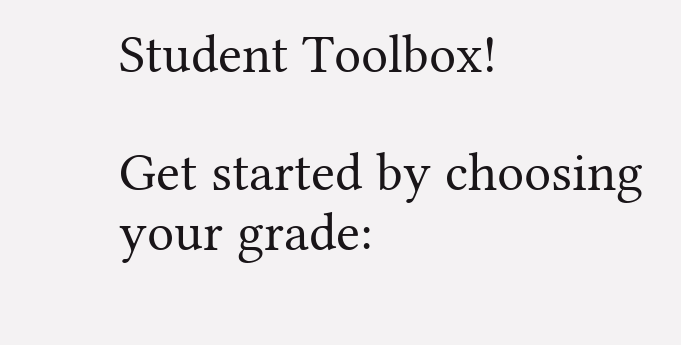Student Toolbox!

Get started by choosing your grade: